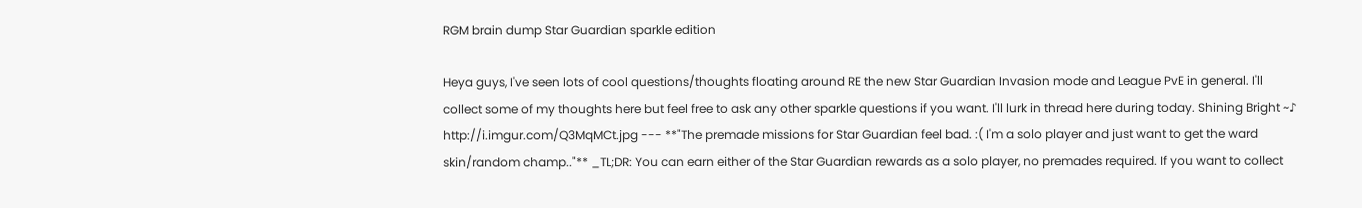RGM brain dump Star Guardian sparkle edition

Heya guys, I've seen lots of cool questions/thoughts floating around RE the new Star Guardian Invasion mode and League PvE in general. I'll collect some of my thoughts here but feel free to ask any other sparkle questions if you want. I'll lurk in thread here during today. Shining Bright ~♪ http://i.imgur.com/Q3MqMCt.jpg --- **"The premade missions for Star Guardian feel bad. :( I'm a solo player and just want to get the ward skin/random champ.."** _TL;DR: You can earn either of the Star Guardian rewards as a solo player, no premades required. If you want to collect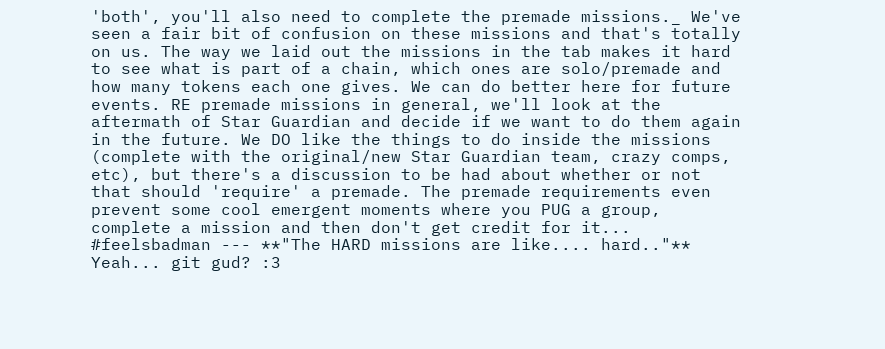'both', you'll also need to complete the premade missions._ We've seen a fair bit of confusion on these missions and that's totally on us. The way we laid out the missions in the tab makes it hard to see what is part of a chain, which ones are solo/premade and how many tokens each one gives. We can do better here for future events. RE premade missions in general, we'll look at the aftermath of Star Guardian and decide if we want to do them again in the future. We DO like the things to do inside the missions (complete with the original/new Star Guardian team, crazy comps, etc), but there's a discussion to be had about whether or not that should 'require' a premade. The premade requirements even prevent some cool emergent moments where you PUG a group, complete a mission and then don't get credit for it... #feelsbadman --- **"The HARD missions are like.... hard.."** Yeah... git gud? :3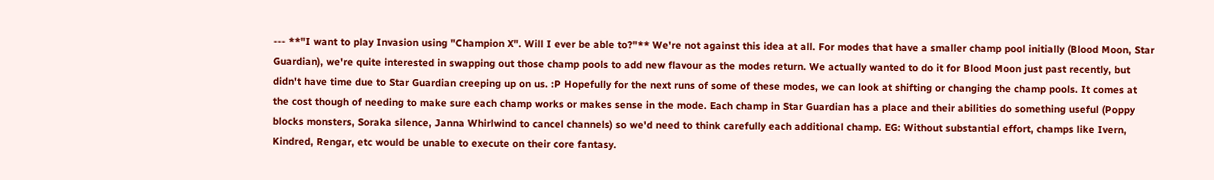--- **"I want to play Invasion using "Champion X". Will I ever be able to?"** We're not against this idea at all. For modes that have a smaller champ pool initially (Blood Moon, Star Guardian), we're quite interested in swapping out those champ pools to add new flavour as the modes return. We actually wanted to do it for Blood Moon just past recently, but didn't have time due to Star Guardian creeping up on us. :P Hopefully for the next runs of some of these modes, we can look at shifting or changing the champ pools. It comes at the cost though of needing to make sure each champ works or makes sense in the mode. Each champ in Star Guardian has a place and their abilities do something useful (Poppy blocks monsters, Soraka silence, Janna Whirlwind to cancel channels) so we'd need to think carefully each additional champ. EG: Without substantial effort, champs like Ivern, Kindred, Rengar, etc would be unable to execute on their core fantasy.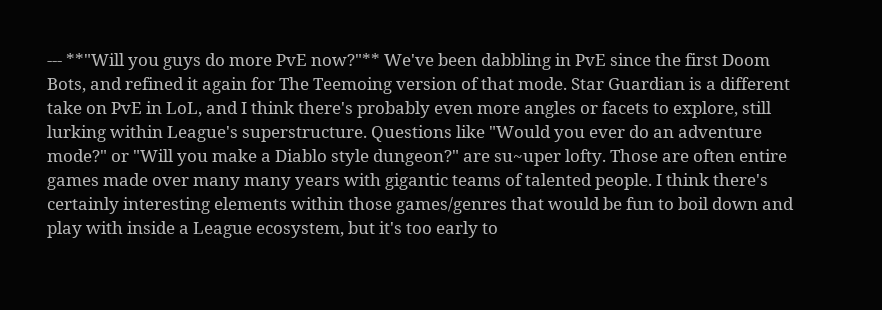--- **"Will you guys do more PvE now?"** We've been dabbling in PvE since the first Doom Bots, and refined it again for The Teemoing version of that mode. Star Guardian is a different take on PvE in LoL, and I think there's probably even more angles or facets to explore, still lurking within League's superstructure. Questions like "Would you ever do an adventure mode?" or "Will you make a Diablo style dungeon?" are su~uper lofty. Those are often entire games made over many many years with gigantic teams of talented people. I think there's certainly interesting elements within those games/genres that would be fun to boil down and play with inside a League ecosystem, but it's too early to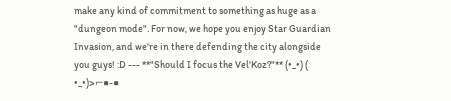make any kind of commitment to something as huge as a "dungeon mode". For now, we hope you enjoy Star Guardian Invasion, and we're in there defending the city alongside you guys! :D --- **"Should I focus the Vel'Koz?"** (•_•) ( •_•)>⌐■-■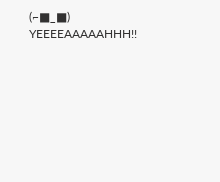(⌐■_■) YEEEEAAAAAHHH!!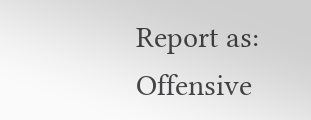Report as:
Offensive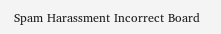Spam Harassment Incorrect Board